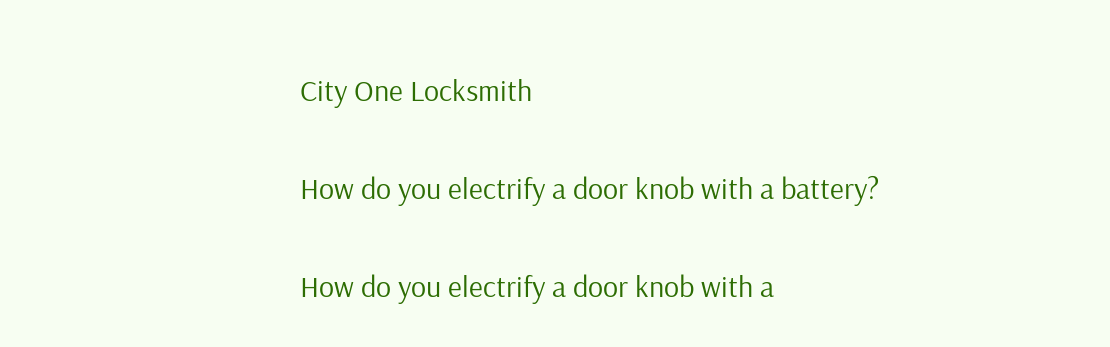City One Locksmith

How do you electrify a door knob with a battery?

How do you electrify a door knob with a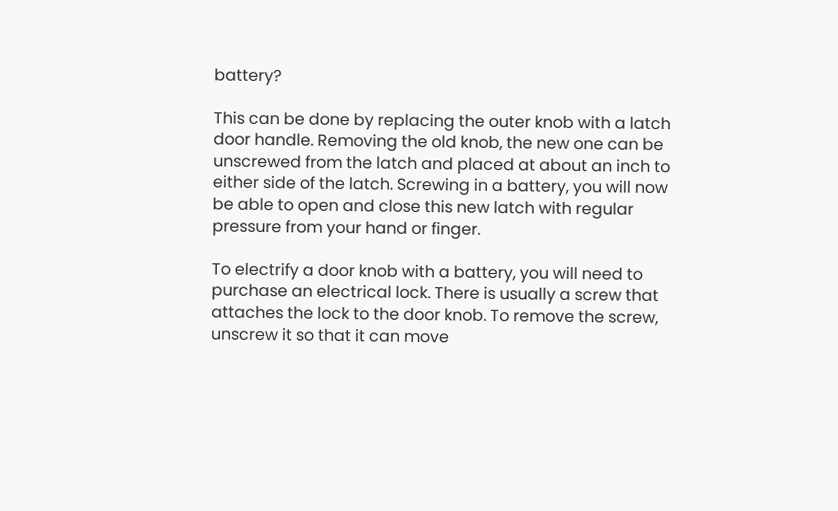battery?

This can be done by replacing the outer knob with a latch door handle. Removing the old knob, the new one can be unscrewed from the latch and placed at about an inch to either side of the latch. Screwing in a battery, you will now be able to open and close this new latch with regular pressure from your hand or finger.

To electrify a door knob with a battery, you will need to purchase an electrical lock. There is usually a screw that attaches the lock to the door knob. To remove the screw, unscrew it so that it can move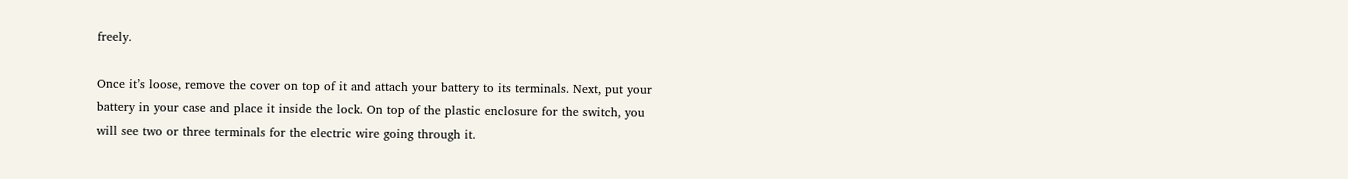freely.

Once it’s loose, remove the cover on top of it and attach your battery to its terminals. Next, put your battery in your case and place it inside the lock. On top of the plastic enclosure for the switch, you will see two or three terminals for the electric wire going through it.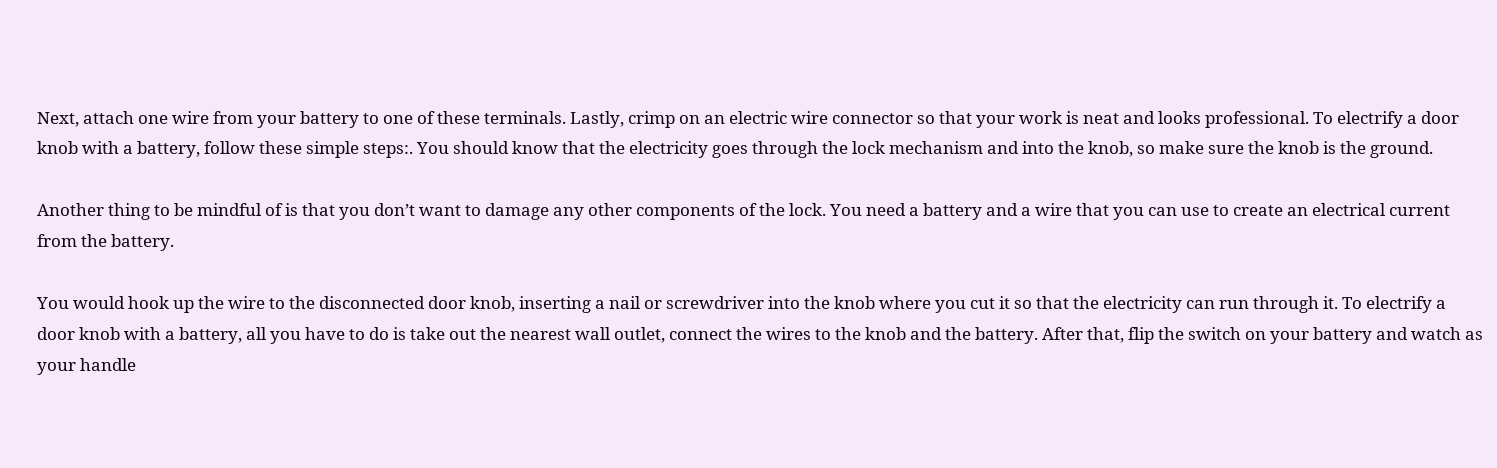Next, attach one wire from your battery to one of these terminals. Lastly, crimp on an electric wire connector so that your work is neat and looks professional. To electrify a door knob with a battery, follow these simple steps:. You should know that the electricity goes through the lock mechanism and into the knob, so make sure the knob is the ground.

Another thing to be mindful of is that you don’t want to damage any other components of the lock. You need a battery and a wire that you can use to create an electrical current from the battery.

You would hook up the wire to the disconnected door knob, inserting a nail or screwdriver into the knob where you cut it so that the electricity can run through it. To electrify a door knob with a battery, all you have to do is take out the nearest wall outlet, connect the wires to the knob and the battery. After that, flip the switch on your battery and watch as your handle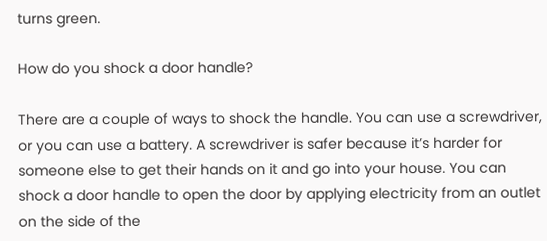turns green.

How do you shock a door handle?

There are a couple of ways to shock the handle. You can use a screwdriver, or you can use a battery. A screwdriver is safer because it’s harder for someone else to get their hands on it and go into your house. You can shock a door handle to open the door by applying electricity from an outlet on the side of the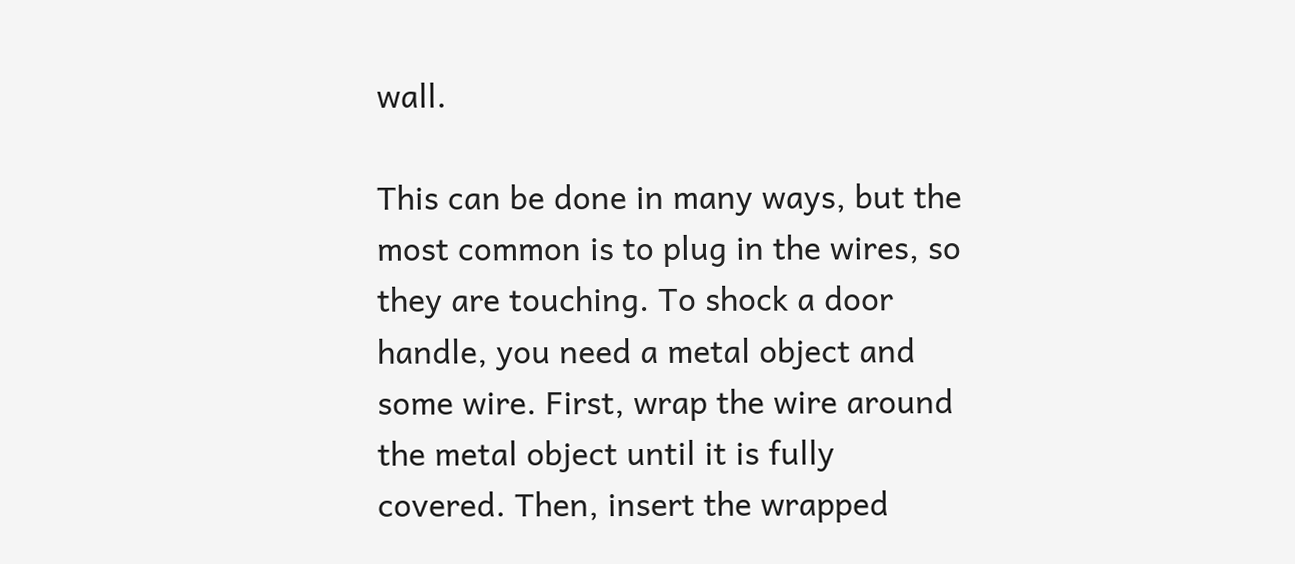wall.

This can be done in many ways, but the most common is to plug in the wires, so they are touching. To shock a door handle, you need a metal object and some wire. First, wrap the wire around the metal object until it is fully covered. Then, insert the wrapped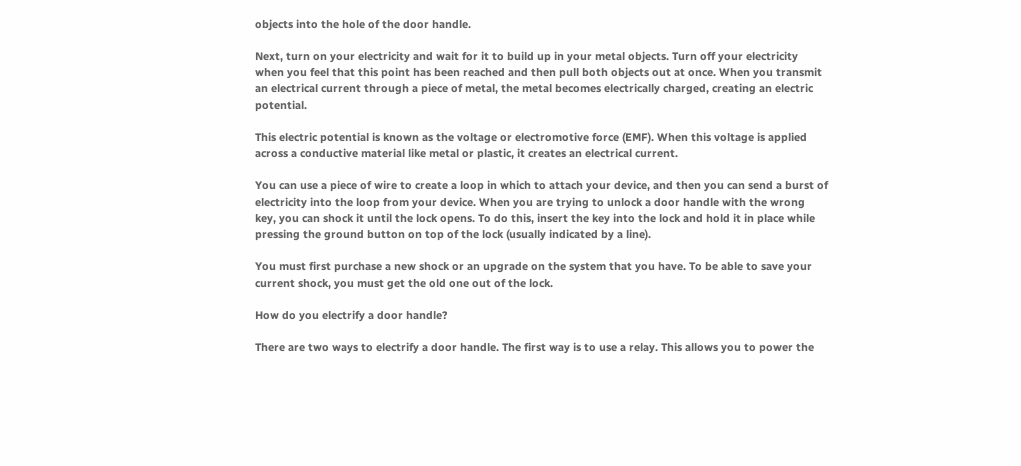objects into the hole of the door handle.

Next, turn on your electricity and wait for it to build up in your metal objects. Turn off your electricity when you feel that this point has been reached and then pull both objects out at once. When you transmit an electrical current through a piece of metal, the metal becomes electrically charged, creating an electric potential.

This electric potential is known as the voltage or electromotive force (EMF). When this voltage is applied across a conductive material like metal or plastic, it creates an electrical current.

You can use a piece of wire to create a loop in which to attach your device, and then you can send a burst of electricity into the loop from your device. When you are trying to unlock a door handle with the wrong key, you can shock it until the lock opens. To do this, insert the key into the lock and hold it in place while pressing the ground button on top of the lock (usually indicated by a line).

You must first purchase a new shock or an upgrade on the system that you have. To be able to save your current shock, you must get the old one out of the lock.

How do you electrify a door handle?

There are two ways to electrify a door handle. The first way is to use a relay. This allows you to power the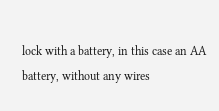lock with a battery, in this case an AA battery, without any wires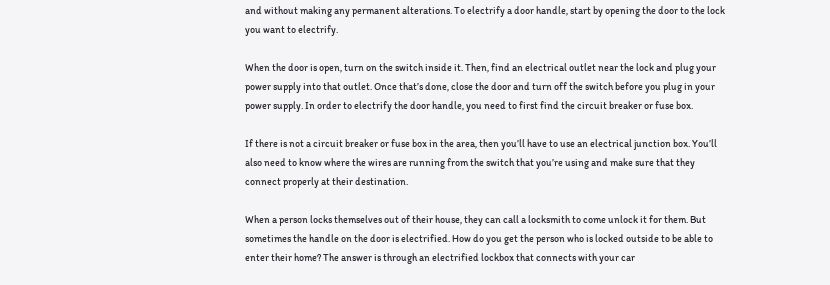and without making any permanent alterations. To electrify a door handle, start by opening the door to the lock you want to electrify.

When the door is open, turn on the switch inside it. Then, find an electrical outlet near the lock and plug your power supply into that outlet. Once that’s done, close the door and turn off the switch before you plug in your power supply. In order to electrify the door handle, you need to first find the circuit breaker or fuse box.

If there is not a circuit breaker or fuse box in the area, then you’ll have to use an electrical junction box. You’ll also need to know where the wires are running from the switch that you’re using and make sure that they connect properly at their destination.

When a person locks themselves out of their house, they can call a locksmith to come unlock it for them. But sometimes the handle on the door is electrified. How do you get the person who is locked outside to be able to enter their home? The answer is through an electrified lockbox that connects with your car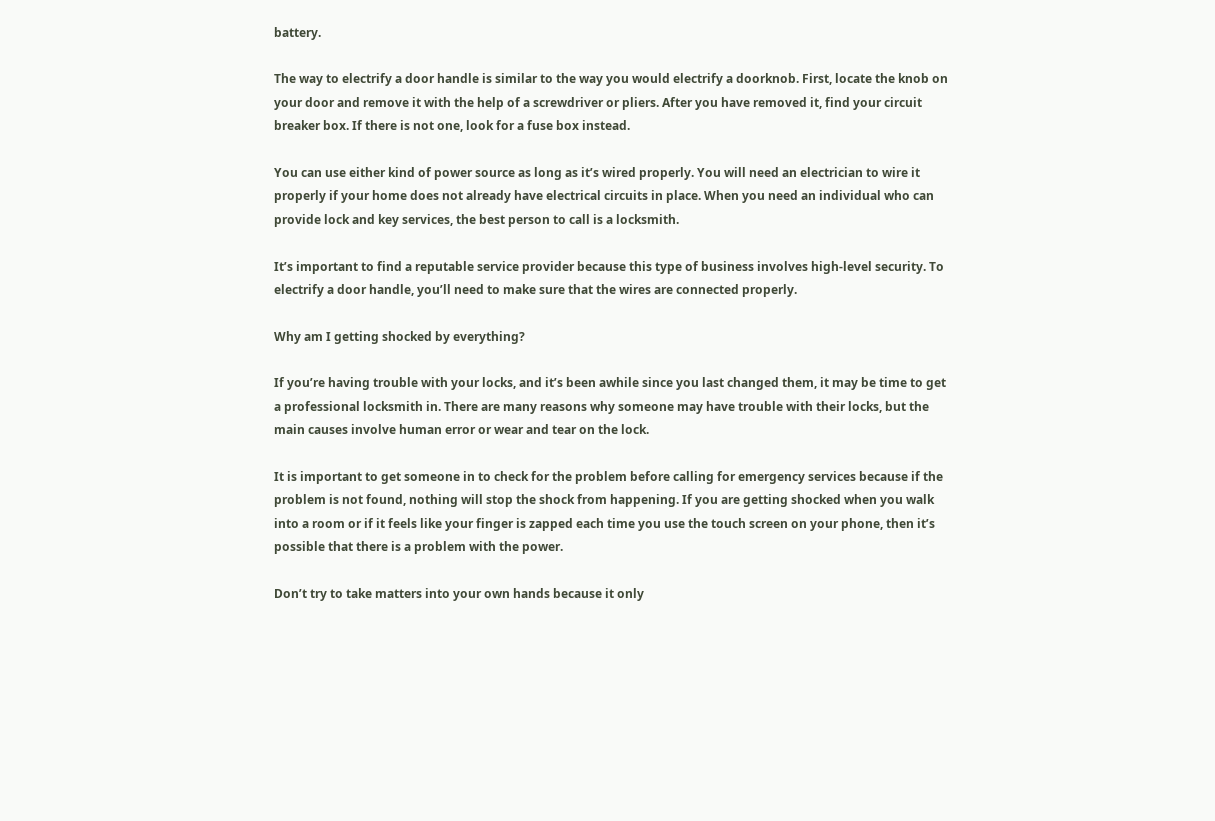battery.

The way to electrify a door handle is similar to the way you would electrify a doorknob. First, locate the knob on your door and remove it with the help of a screwdriver or pliers. After you have removed it, find your circuit breaker box. If there is not one, look for a fuse box instead.

You can use either kind of power source as long as it’s wired properly. You will need an electrician to wire it properly if your home does not already have electrical circuits in place. When you need an individual who can provide lock and key services, the best person to call is a locksmith.

It’s important to find a reputable service provider because this type of business involves high-level security. To electrify a door handle, you’ll need to make sure that the wires are connected properly.

Why am I getting shocked by everything?

If you’re having trouble with your locks, and it’s been awhile since you last changed them, it may be time to get a professional locksmith in. There are many reasons why someone may have trouble with their locks, but the main causes involve human error or wear and tear on the lock.

It is important to get someone in to check for the problem before calling for emergency services because if the problem is not found, nothing will stop the shock from happening. If you are getting shocked when you walk into a room or if it feels like your finger is zapped each time you use the touch screen on your phone, then it’s possible that there is a problem with the power.

Don’t try to take matters into your own hands because it only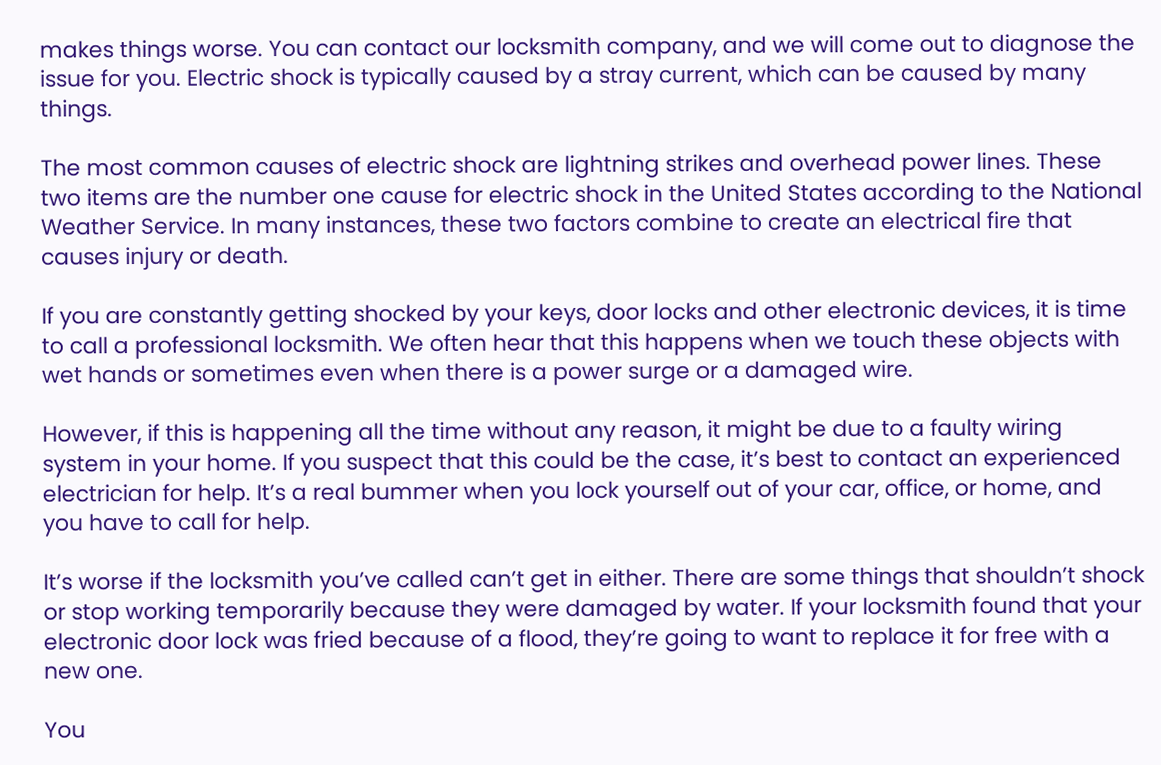makes things worse. You can contact our locksmith company, and we will come out to diagnose the issue for you. Electric shock is typically caused by a stray current, which can be caused by many things.

The most common causes of electric shock are lightning strikes and overhead power lines. These two items are the number one cause for electric shock in the United States according to the National Weather Service. In many instances, these two factors combine to create an electrical fire that causes injury or death.

If you are constantly getting shocked by your keys, door locks and other electronic devices, it is time to call a professional locksmith. We often hear that this happens when we touch these objects with wet hands or sometimes even when there is a power surge or a damaged wire.

However, if this is happening all the time without any reason, it might be due to a faulty wiring system in your home. If you suspect that this could be the case, it’s best to contact an experienced electrician for help. It’s a real bummer when you lock yourself out of your car, office, or home, and you have to call for help.

It’s worse if the locksmith you’ve called can’t get in either. There are some things that shouldn’t shock or stop working temporarily because they were damaged by water. If your locksmith found that your electronic door lock was fried because of a flood, they’re going to want to replace it for free with a new one.

You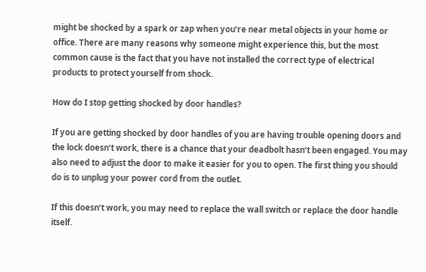might be shocked by a spark or zap when you’re near metal objects in your home or office. There are many reasons why someone might experience this, but the most common cause is the fact that you have not installed the correct type of electrical products to protect yourself from shock.

How do I stop getting shocked by door handles?

If you are getting shocked by door handles of you are having trouble opening doors and the lock doesn’t work, there is a chance that your deadbolt hasn’t been engaged. You may also need to adjust the door to make it easier for you to open. The first thing you should do is to unplug your power cord from the outlet.

If this doesn’t work, you may need to replace the wall switch or replace the door handle itself.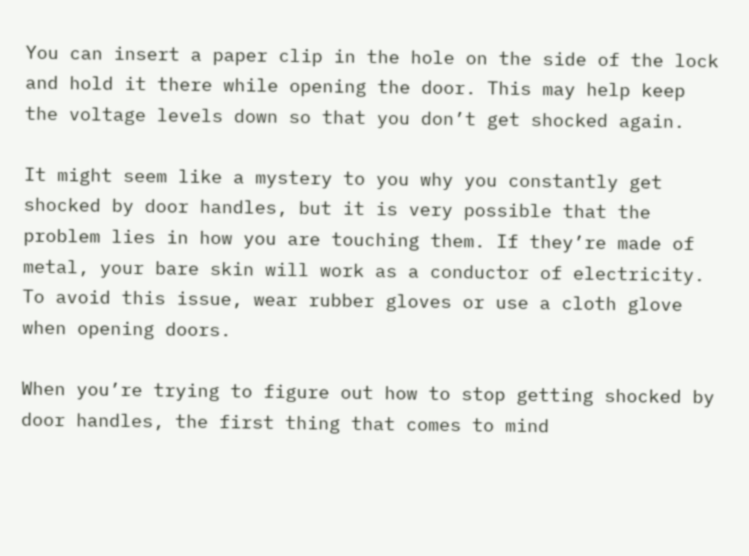You can insert a paper clip in the hole on the side of the lock and hold it there while opening the door. This may help keep the voltage levels down so that you don’t get shocked again.

It might seem like a mystery to you why you constantly get shocked by door handles, but it is very possible that the problem lies in how you are touching them. If they’re made of metal, your bare skin will work as a conductor of electricity. To avoid this issue, wear rubber gloves or use a cloth glove when opening doors.

When you’re trying to figure out how to stop getting shocked by door handles, the first thing that comes to mind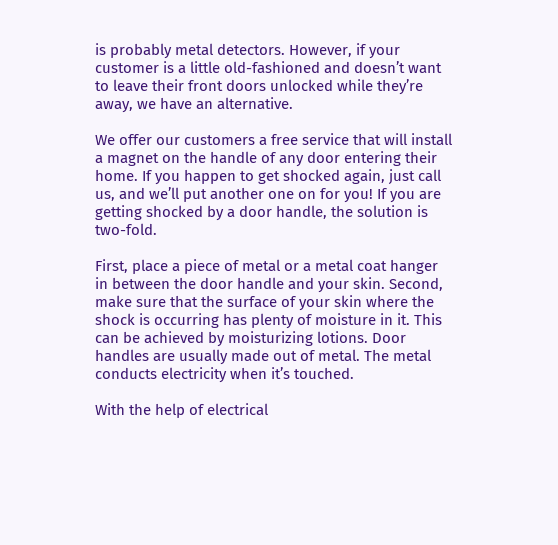is probably metal detectors. However, if your customer is a little old-fashioned and doesn’t want to leave their front doors unlocked while they’re away, we have an alternative.

We offer our customers a free service that will install a magnet on the handle of any door entering their home. If you happen to get shocked again, just call us, and we’ll put another one on for you! If you are getting shocked by a door handle, the solution is two-fold.

First, place a piece of metal or a metal coat hanger in between the door handle and your skin. Second, make sure that the surface of your skin where the shock is occurring has plenty of moisture in it. This can be achieved by moisturizing lotions. Door handles are usually made out of metal. The metal conducts electricity when it’s touched.

With the help of electrical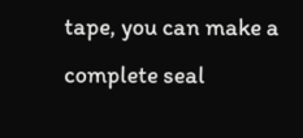tape, you can make a complete seal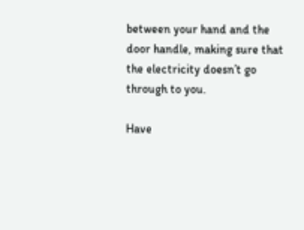between your hand and the door handle, making sure that the electricity doesn’t go through to you.

Have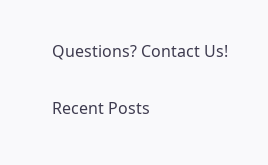Questions? Contact Us!

Recent Posts